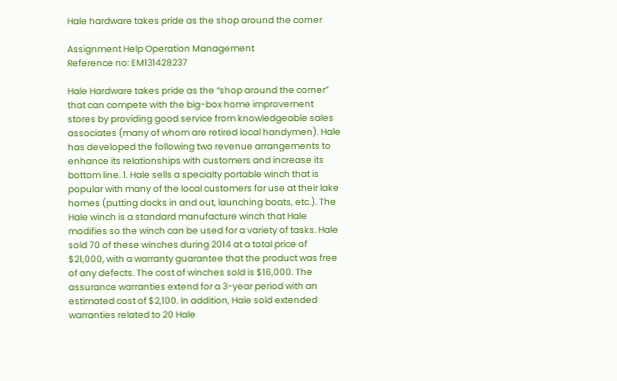Hale hardware takes pride as the shop around the corner

Assignment Help Operation Management
Reference no: EM131428237

Hale Hardware takes pride as the “shop around the corner” that can compete with the big-box home improvement stores by providing good service from knowledgeable sales associates (many of whom are retired local handymen). Hale has developed the following two revenue arrangements to enhance its relationships with customers and increase its bottom line. 1. Hale sells a specialty portable winch that is popular with many of the local customers for use at their lake homes (putting docks in and out, launching boats, etc.). The Hale winch is a standard manufacture winch that Hale modifies so the winch can be used for a variety of tasks. Hale sold 70 of these winches during 2014 at a total price of $21,000, with a warranty guarantee that the product was free of any defects. The cost of winches sold is $16,000. The assurance warranties extend for a 3-year period with an estimated cost of $2,100. In addition, Hale sold extended warranties related to 20 Hale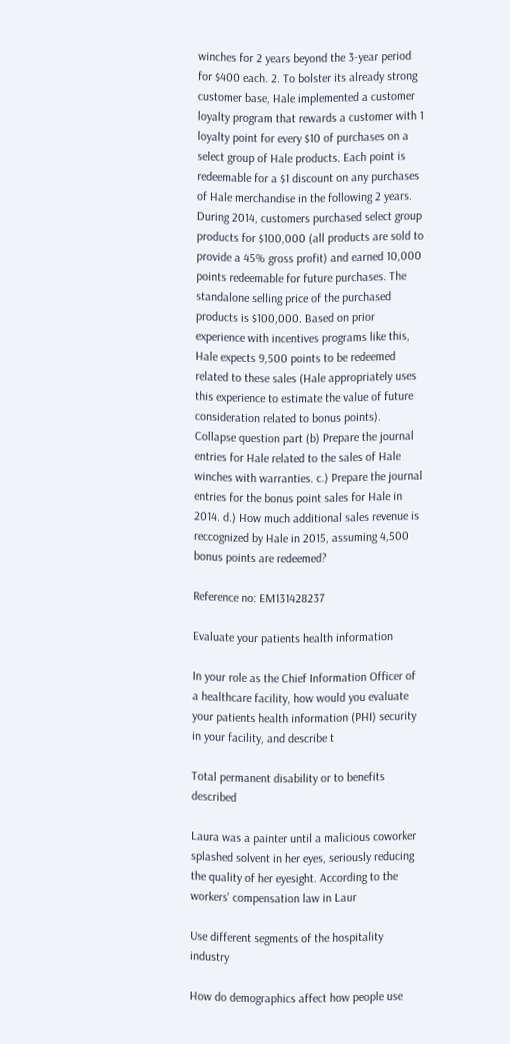winches for 2 years beyond the 3-year period for $400 each. 2. To bolster its already strong customer base, Hale implemented a customer loyalty program that rewards a customer with 1 loyalty point for every $10 of purchases on a select group of Hale products. Each point is redeemable for a $1 discount on any purchases of Hale merchandise in the following 2 years. During 2014, customers purchased select group products for $100,000 (all products are sold to provide a 45% gross profit) and earned 10,000 points redeemable for future purchases. The standalone selling price of the purchased products is $100,000. Based on prior experience with incentives programs like this, Hale expects 9,500 points to be redeemed related to these sales (Hale appropriately uses this experience to estimate the value of future consideration related to bonus points). Collapse question part (b) Prepare the journal entries for Hale related to the sales of Hale winches with warranties. c.) Prepare the journal entries for the bonus point sales for Hale in 2014. d.) How much additional sales revenue is reccognized by Hale in 2015, assuming 4,500 bonus points are redeemed?

Reference no: EM131428237

Evaluate your patients health information

In your role as the Chief Information Officer of a healthcare facility, how would you evaluate your patients health information (PHI) security in your facility, and describe t

Total permanent disability or to benefits described

Laura was a painter until a malicious coworker splashed solvent in her eyes, seriously reducing the quality of her eyesight. According to the workers' compensation law in Laur

Use different segments of the hospitality industry

How do demographics affect how people use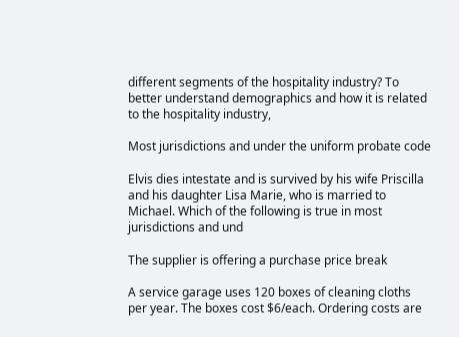different segments of the hospitality industry? To better understand demographics and how it is related to the hospitality industry,

Most jurisdictions and under the uniform probate code

Elvis dies intestate and is survived by his wife Priscilla and his daughter Lisa Marie, who is married to Michael. Which of the following is true in most jurisdictions and und

The supplier is offering a purchase price break

A service garage uses 120 boxes of cleaning cloths per year. The boxes cost $6/each. Ordering costs are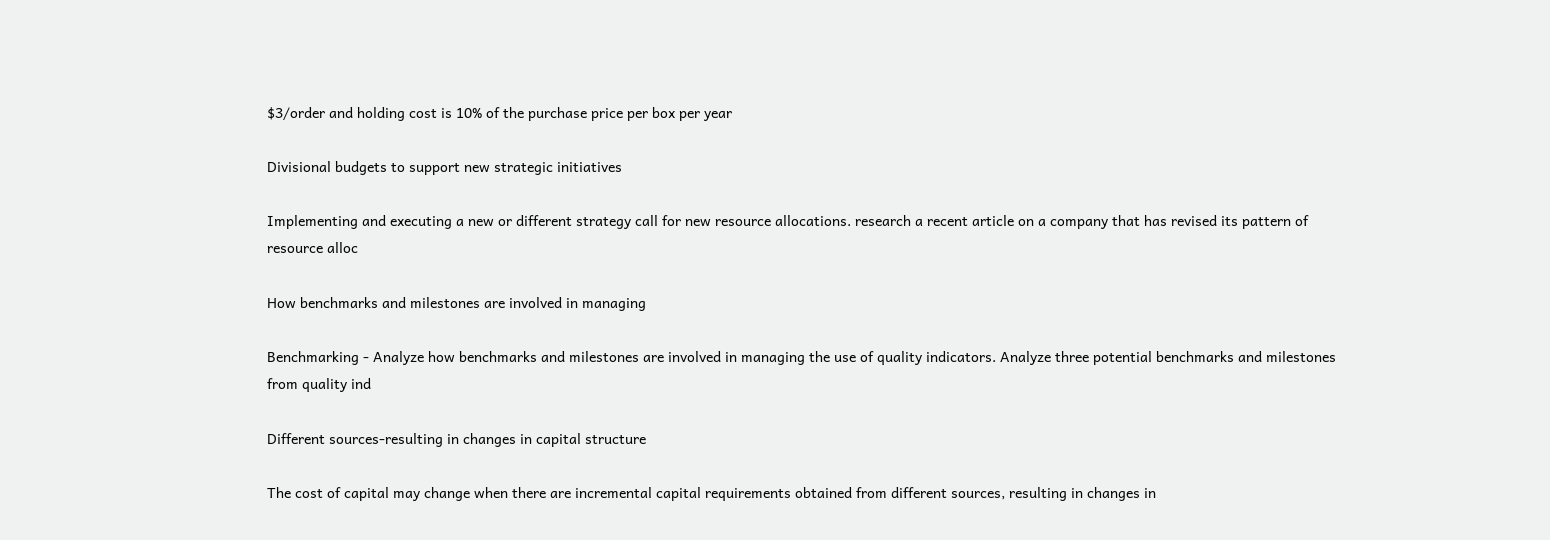$3/order and holding cost is 10% of the purchase price per box per year

Divisional budgets to support new strategic initiatives

Implementing and executing a new or different strategy call for new resource allocations. research a recent article on a company that has revised its pattern of resource alloc

How benchmarks and milestones are involved in managing

Benchmarking - Analyze how benchmarks and milestones are involved in managing the use of quality indicators. Analyze three potential benchmarks and milestones from quality ind

Different sources-resulting in changes in capital structure

The cost of capital may change when there are incremental capital requirements obtained from different sources, resulting in changes in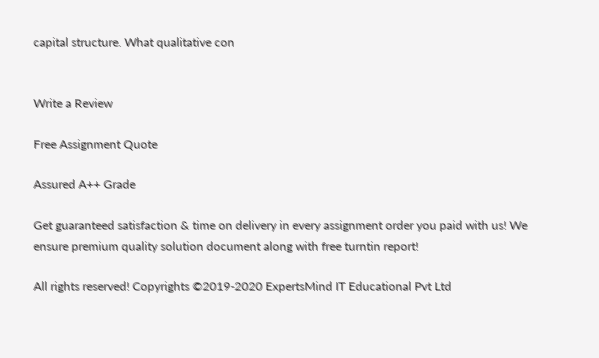capital structure. What qualitative con


Write a Review

Free Assignment Quote

Assured A++ Grade

Get guaranteed satisfaction & time on delivery in every assignment order you paid with us! We ensure premium quality solution document along with free turntin report!

All rights reserved! Copyrights ©2019-2020 ExpertsMind IT Educational Pvt Ltd